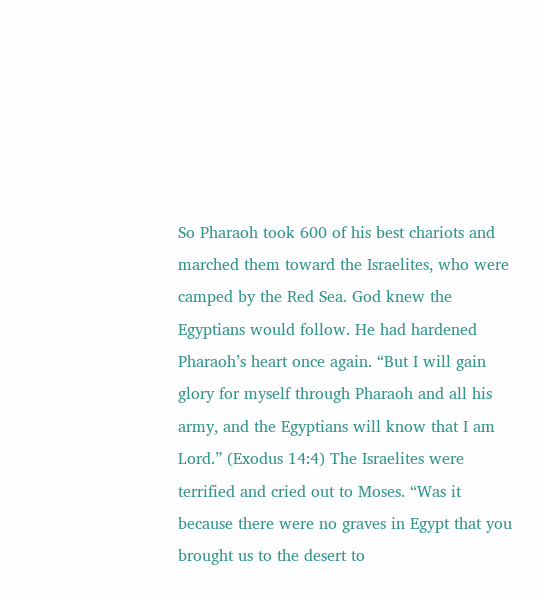So Pharaoh took 600 of his best chariots and marched them toward the Israelites, who were camped by the Red Sea. God knew the Egyptians would follow. He had hardened Pharaoh’s heart once again. “But I will gain glory for myself through Pharaoh and all his army, and the Egyptians will know that I am Lord.” (Exodus 14:4) The Israelites were terrified and cried out to Moses. “Was it because there were no graves in Egypt that you brought us to the desert to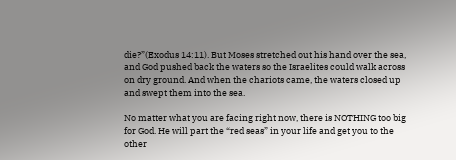die?”(Exodus 14:11). But Moses stretched out his hand over the sea, and God pushed back the waters so the Israelites could walk across on dry ground. And when the chariots came, the waters closed up and swept them into the sea.

No matter what you are facing right now, there is NOTHING too big for God. He will part the “red seas” in your life and get you to the other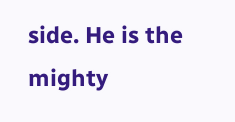side. He is the mighty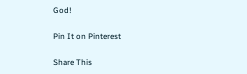God!

Pin It on Pinterest

Share This